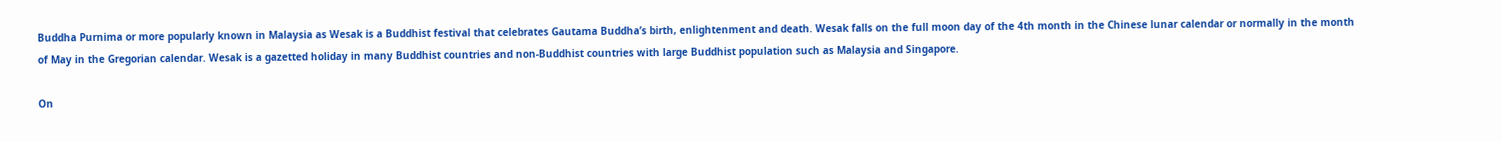Buddha Purnima or more popularly known in Malaysia as Wesak is a Buddhist festival that celebrates Gautama Buddha’s birth, enlightenment and death. Wesak falls on the full moon day of the 4th month in the Chinese lunar calendar or normally in the month of May in the Gregorian calendar. Wesak is a gazetted holiday in many Buddhist countries and non-Buddhist countries with large Buddhist population such as Malaysia and Singapore.

On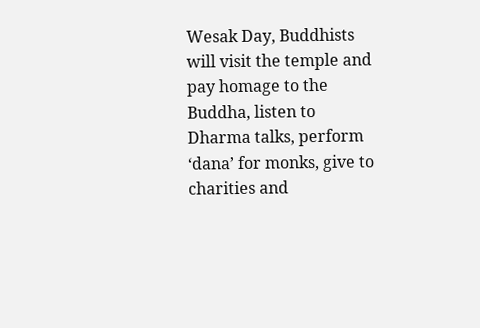Wesak Day, Buddhists will visit the temple and pay homage to the Buddha, listen to Dharma talks, perform ‘dana’ for monks, give to charities and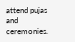attend pujas and ceremonies.